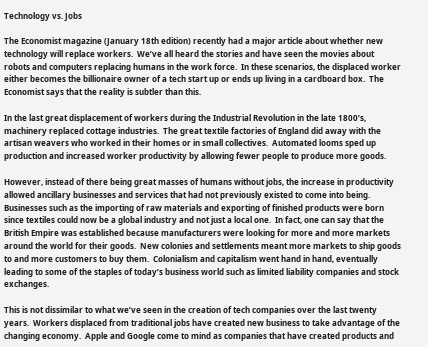Technology vs. Jobs

The Economist magazine (January 18th edition) recently had a major article about whether new technology will replace workers.  We’ve all heard the stories and have seen the movies about robots and computers replacing humans in the work force.  In these scenarios, the displaced worker either becomes the billionaire owner of a tech start up or ends up living in a cardboard box.  The Economist says that the reality is subtler than this.

In the last great displacement of workers during the Industrial Revolution in the late 1800’s, machinery replaced cottage industries.  The great textile factories of England did away with the artisan weavers who worked in their homes or in small collectives.  Automated looms sped up production and increased worker productivity by allowing fewer people to produce more goods.

However, instead of there being great masses of humans without jobs, the increase in productivity allowed ancillary businesses and services that had not previously existed to come into being.   Businesses such as the importing of raw materials and exporting of finished products were born since textiles could now be a global industry and not just a local one.  In fact, one can say that the British Empire was established because manufacturers were looking for more and more markets around the world for their goods.  New colonies and settlements meant more markets to ship goods to and more customers to buy them.  Colonialism and capitalism went hand in hand, eventually leading to some of the staples of today’s business world such as limited liability companies and stock exchanges.

This is not dissimilar to what we’ve seen in the creation of tech companies over the last twenty years.  Workers displaced from traditional jobs have created new business to take advantage of the changing economy.  Apple and Google come to mind as companies that have created products and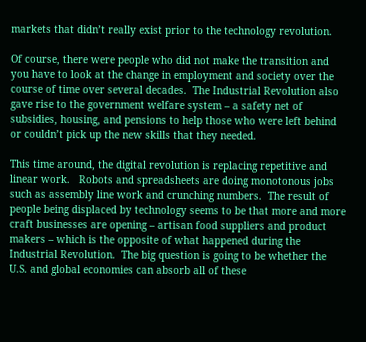markets that didn’t really exist prior to the technology revolution.

Of course, there were people who did not make the transition and you have to look at the change in employment and society over the course of time over several decades.  The Industrial Revolution also gave rise to the government welfare system – a safety net of subsidies, housing, and pensions to help those who were left behind or couldn’t pick up the new skills that they needed.

This time around, the digital revolution is replacing repetitive and linear work.   Robots and spreadsheets are doing monotonous jobs such as assembly line work and crunching numbers.  The result of people being displaced by technology seems to be that more and more craft businesses are opening – artisan food suppliers and product makers – which is the opposite of what happened during the Industrial Revolution.  The big question is going to be whether the U.S. and global economies can absorb all of these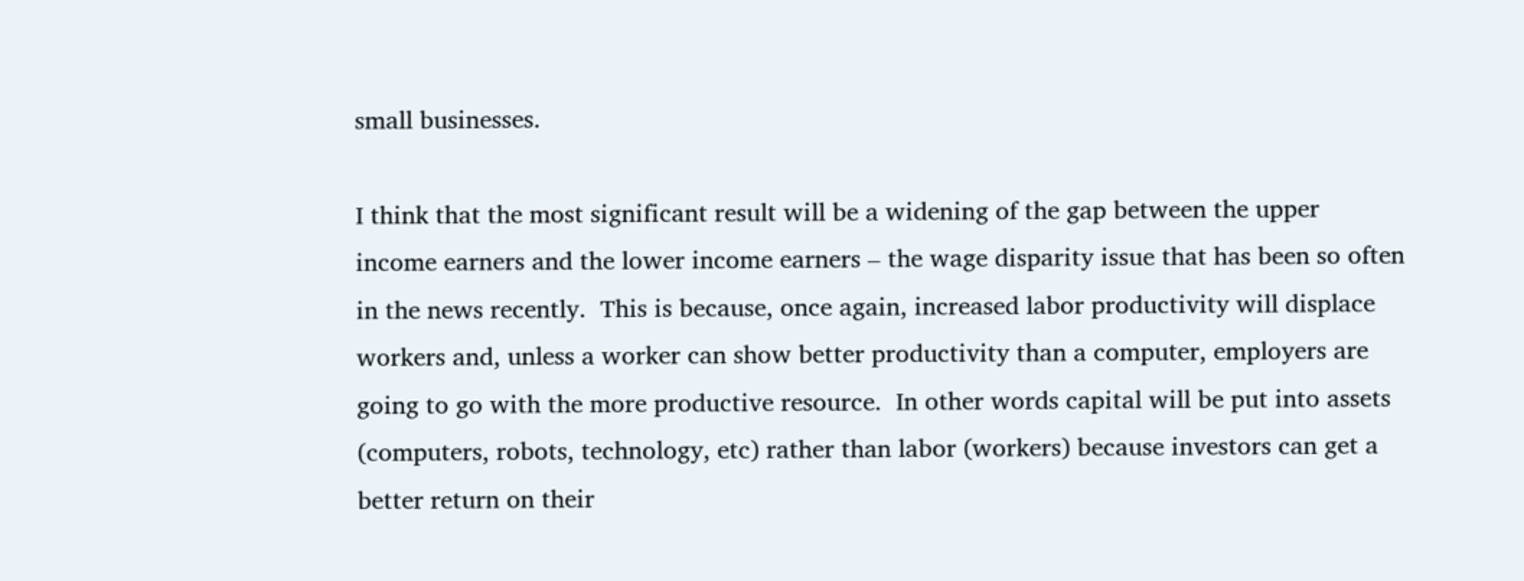small businesses.

I think that the most significant result will be a widening of the gap between the upper income earners and the lower income earners – the wage disparity issue that has been so often in the news recently.  This is because, once again, increased labor productivity will displace workers and, unless a worker can show better productivity than a computer, employers are going to go with the more productive resource.  In other words capital will be put into assets (computers, robots, technology, etc) rather than labor (workers) because investors can get a better return on their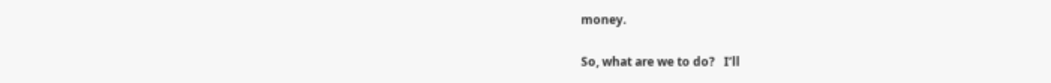money.

So, what are we to do?   I’ll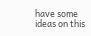have some ideas on this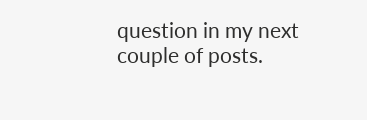question in my next couple of posts.